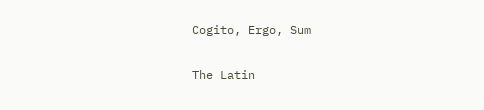Cogito, Ergo, Sum

The Latin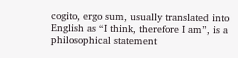cogito, ergo sum, usually translated into English as “I think, therefore I am”, is a philosophical statement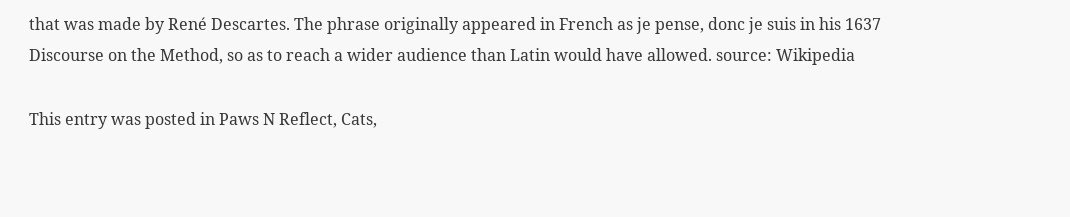that was made by René Descartes. The phrase originally appeared in French as je pense, donc je suis in his 1637 Discourse on the Method, so as to reach a wider audience than Latin would have allowed. source: Wikipedia

This entry was posted in Paws N Reflect, Cats,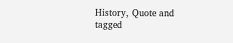History, Quote and tagged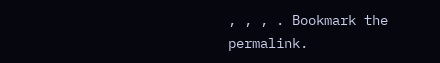, , , . Bookmark the permalink.